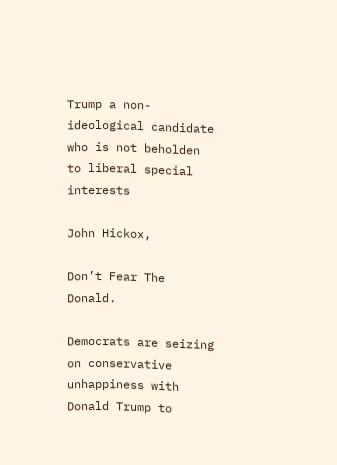Trump a non-ideological candidate who is not beholden to liberal special interests

John Hickox,

Don’t Fear The Donald.

Democrats are seizing on conservative unhappiness with Donald Trump to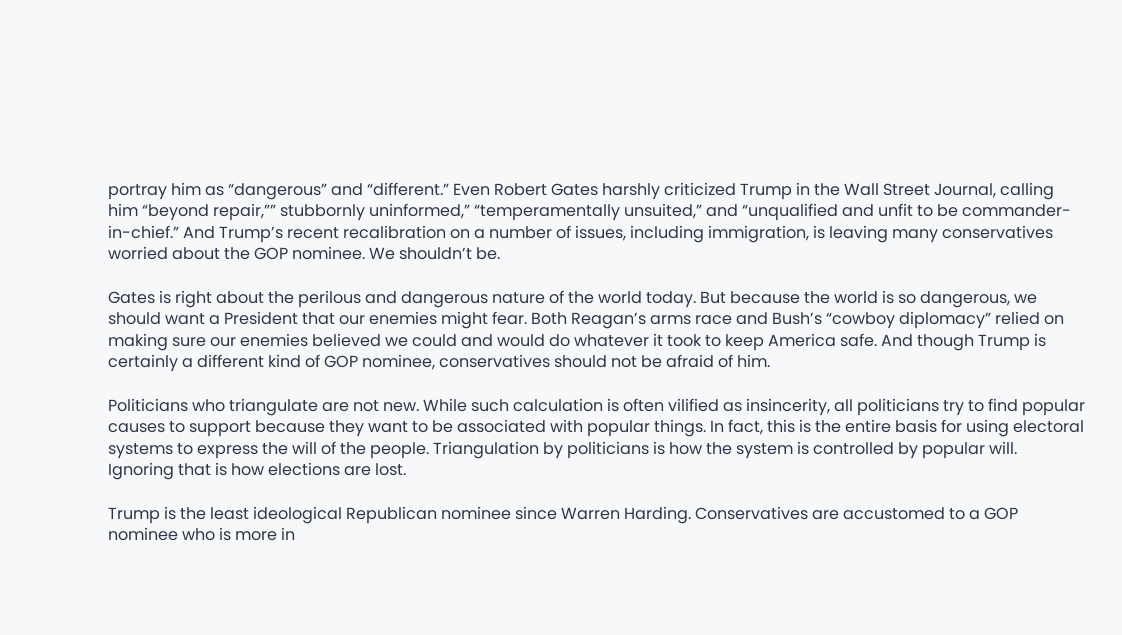portray him as “dangerous” and “different.” Even Robert Gates harshly criticized Trump in the Wall Street Journal, calling him “beyond repair,”” stubbornly uninformed,” “temperamentally unsuited,” and “unqualified and unfit to be commander-in-chief.” And Trump’s recent recalibration on a number of issues, including immigration, is leaving many conservatives worried about the GOP nominee. We shouldn’t be.

Gates is right about the perilous and dangerous nature of the world today. But because the world is so dangerous, we should want a President that our enemies might fear. Both Reagan’s arms race and Bush’s “cowboy diplomacy” relied on making sure our enemies believed we could and would do whatever it took to keep America safe. And though Trump is certainly a different kind of GOP nominee, conservatives should not be afraid of him.

Politicians who triangulate are not new. While such calculation is often vilified as insincerity, all politicians try to find popular causes to support because they want to be associated with popular things. In fact, this is the entire basis for using electoral systems to express the will of the people. Triangulation by politicians is how the system is controlled by popular will. Ignoring that is how elections are lost.

Trump is the least ideological Republican nominee since Warren Harding. Conservatives are accustomed to a GOP nominee who is more in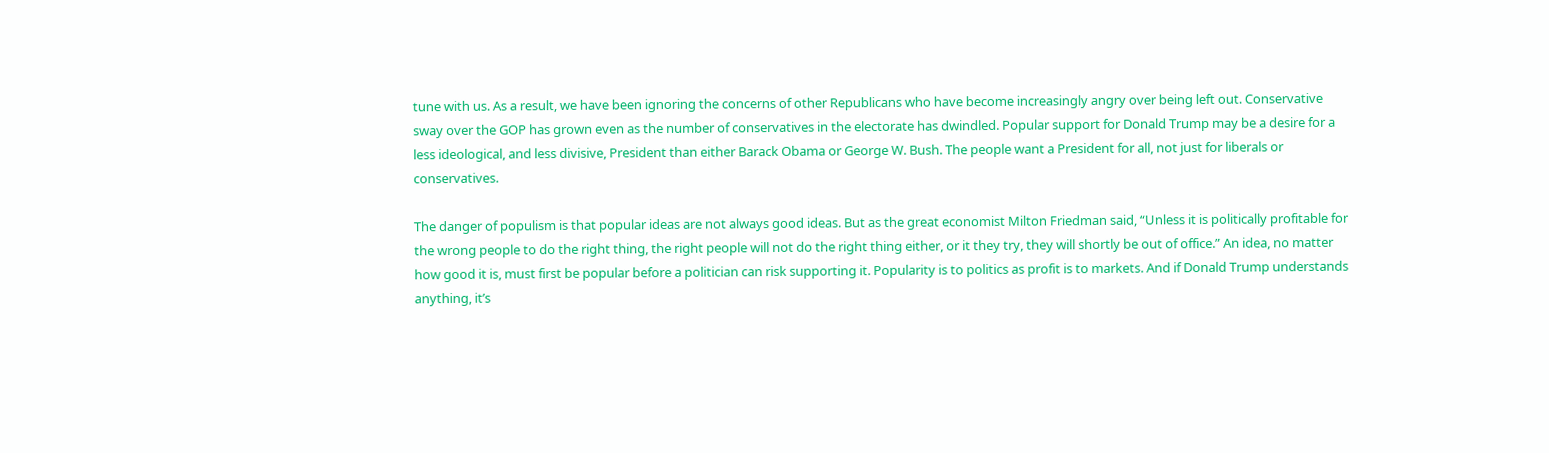tune with us. As a result, we have been ignoring the concerns of other Republicans who have become increasingly angry over being left out. Conservative sway over the GOP has grown even as the number of conservatives in the electorate has dwindled. Popular support for Donald Trump may be a desire for a less ideological, and less divisive, President than either Barack Obama or George W. Bush. The people want a President for all, not just for liberals or conservatives.

The danger of populism is that popular ideas are not always good ideas. But as the great economist Milton Friedman said, “Unless it is politically profitable for the wrong people to do the right thing, the right people will not do the right thing either, or it they try, they will shortly be out of office.” An idea, no matter how good it is, must first be popular before a politician can risk supporting it. Popularity is to politics as profit is to markets. And if Donald Trump understands anything, it’s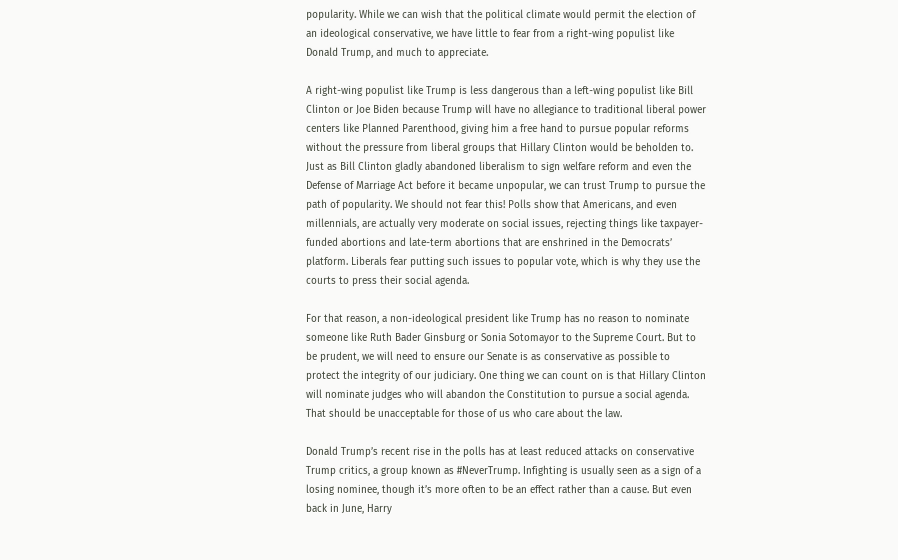popularity. While we can wish that the political climate would permit the election of an ideological conservative, we have little to fear from a right-wing populist like Donald Trump, and much to appreciate.

A right-wing populist like Trump is less dangerous than a left-wing populist like Bill Clinton or Joe Biden because Trump will have no allegiance to traditional liberal power centers like Planned Parenthood, giving him a free hand to pursue popular reforms without the pressure from liberal groups that Hillary Clinton would be beholden to. Just as Bill Clinton gladly abandoned liberalism to sign welfare reform and even the Defense of Marriage Act before it became unpopular, we can trust Trump to pursue the path of popularity. We should not fear this! Polls show that Americans, and even millennials, are actually very moderate on social issues, rejecting things like taxpayer-funded abortions and late-term abortions that are enshrined in the Democrats’ platform. Liberals fear putting such issues to popular vote, which is why they use the courts to press their social agenda.

For that reason, a non-ideological president like Trump has no reason to nominate someone like Ruth Bader Ginsburg or Sonia Sotomayor to the Supreme Court. But to be prudent, we will need to ensure our Senate is as conservative as possible to protect the integrity of our judiciary. One thing we can count on is that Hillary Clinton will nominate judges who will abandon the Constitution to pursue a social agenda. That should be unacceptable for those of us who care about the law.

Donald Trump’s recent rise in the polls has at least reduced attacks on conservative Trump critics, a group known as #NeverTrump. Infighting is usually seen as a sign of a losing nominee, though it’s more often to be an effect rather than a cause. But even back in June, Harry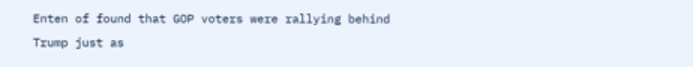Enten of found that GOP voters were rallying behind Trump just as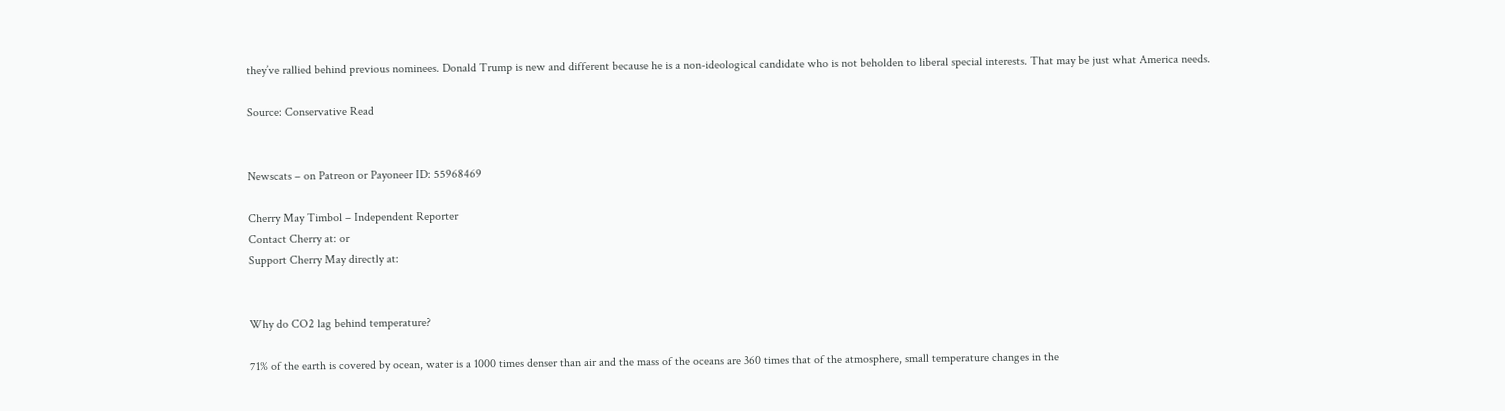they’ve rallied behind previous nominees. Donald Trump is new and different because he is a non-ideological candidate who is not beholden to liberal special interests. That may be just what America needs.

Source: Conservative Read


Newscats – on Patreon or Payoneer ID: 55968469

Cherry May Timbol – Independent Reporter
Contact Cherry at: or
Support Cherry May directly at:


Why do CO2 lag behind temperature?

71% of the earth is covered by ocean, water is a 1000 times denser than air and the mass of the oceans are 360 times that of the atmosphere, small temperature changes in the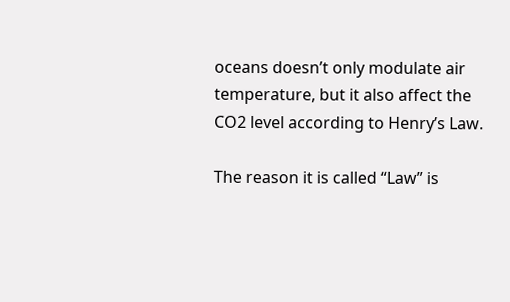oceans doesn’t only modulate air temperature, but it also affect the CO2 level according to Henry’s Law.

The reason it is called “Law” is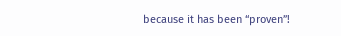because it has been “proven”!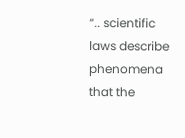“.. scientific laws describe phenomena that the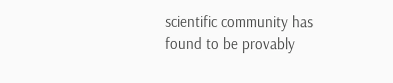scientific community has found to be provably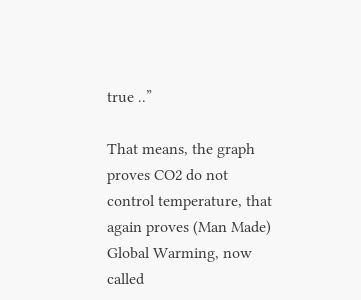true ..”

That means, the graph proves CO2 do not control temperature, that again proves (Man Made) Global Warming, now called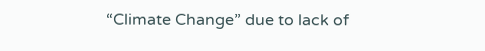“Climate Change” due to lack of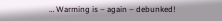… Warming is – again – debunked!